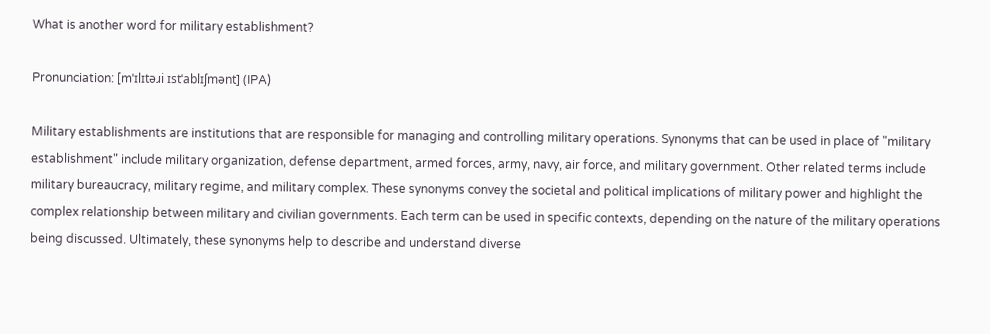What is another word for military establishment?

Pronunciation: [mˈɪlɪtəɹi ɪstˈablɪʃmənt] (IPA)

Military establishments are institutions that are responsible for managing and controlling military operations. Synonyms that can be used in place of "military establishment" include military organization, defense department, armed forces, army, navy, air force, and military government. Other related terms include military bureaucracy, military regime, and military complex. These synonyms convey the societal and political implications of military power and highlight the complex relationship between military and civilian governments. Each term can be used in specific contexts, depending on the nature of the military operations being discussed. Ultimately, these synonyms help to describe and understand diverse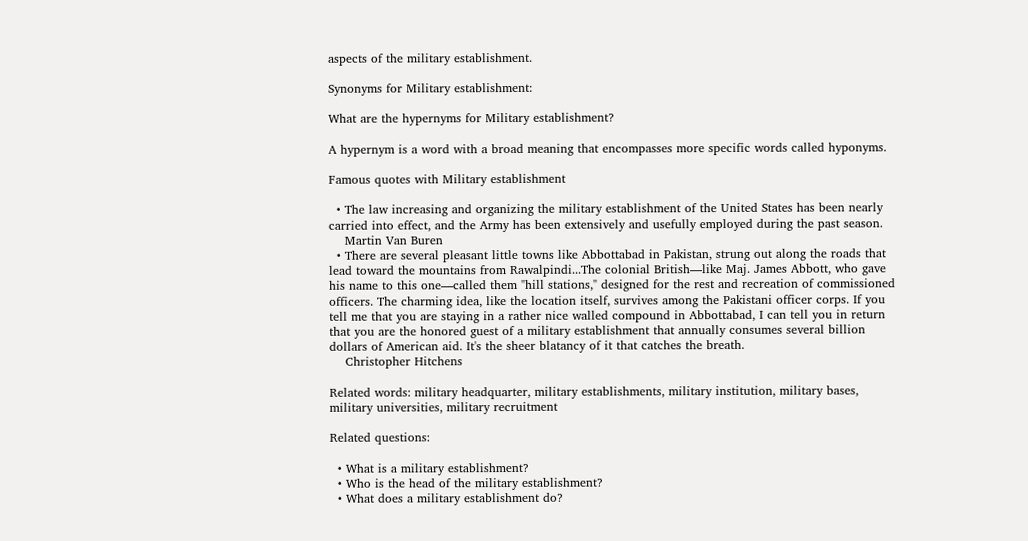aspects of the military establishment.

Synonyms for Military establishment:

What are the hypernyms for Military establishment?

A hypernym is a word with a broad meaning that encompasses more specific words called hyponyms.

Famous quotes with Military establishment

  • The law increasing and organizing the military establishment of the United States has been nearly carried into effect, and the Army has been extensively and usefully employed during the past season.
    Martin Van Buren
  • There are several pleasant little towns like Abbottabad in Pakistan, strung out along the roads that lead toward the mountains from Rawalpindi...The colonial British—like Maj. James Abbott, who gave his name to this one—called them "hill stations," designed for the rest and recreation of commissioned officers. The charming idea, like the location itself, survives among the Pakistani officer corps. If you tell me that you are staying in a rather nice walled compound in Abbottabad, I can tell you in return that you are the honored guest of a military establishment that annually consumes several billion dollars of American aid. It's the sheer blatancy of it that catches the breath.
    Christopher Hitchens

Related words: military headquarter, military establishments, military institution, military bases, military universities, military recruitment

Related questions:

  • What is a military establishment?
  • Who is the head of the military establishment?
  • What does a military establishment do?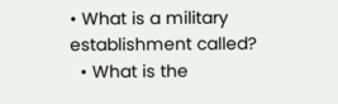• What is a military establishment called?
  • What is the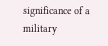significance of a military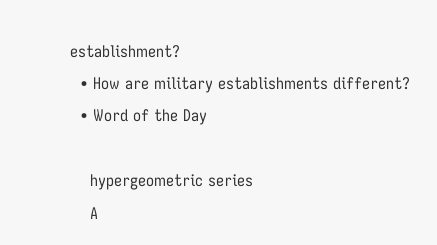establishment?
  • How are military establishments different?
  • Word of the Day

    hypergeometric series
    A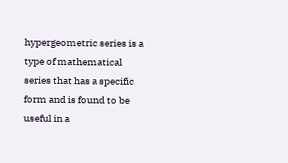hypergeometric series is a type of mathematical series that has a specific form and is found to be useful in a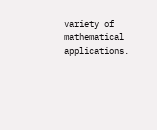variety of mathematical applications.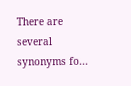There are several synonyms fo...